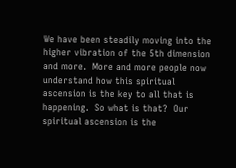We have been steadily moving into the higher vibration of the 5th dimension and more.  More and more people now understand how this spiritual ascension is the key to all that is happening.  So what is that?  Our spiritual ascension is the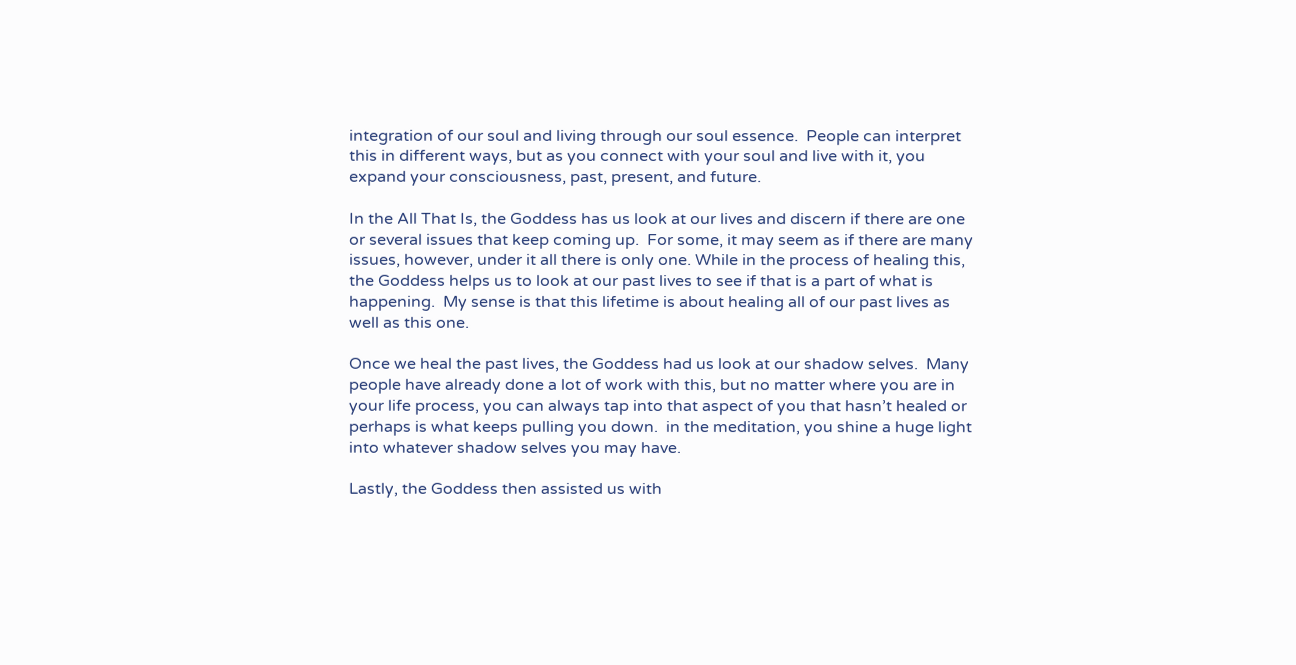integration of our soul and living through our soul essence.  People can interpret this in different ways, but as you connect with your soul and live with it, you expand your consciousness, past, present, and future.

In the All That Is, the Goddess has us look at our lives and discern if there are one or several issues that keep coming up.  For some, it may seem as if there are many issues, however, under it all there is only one. While in the process of healing this, the Goddess helps us to look at our past lives to see if that is a part of what is happening.  My sense is that this lifetime is about healing all of our past lives as well as this one.

Once we heal the past lives, the Goddess had us look at our shadow selves.  Many people have already done a lot of work with this, but no matter where you are in your life process, you can always tap into that aspect of you that hasn’t healed or perhaps is what keeps pulling you down.  in the meditation, you shine a huge light into whatever shadow selves you may have.

Lastly, the Goddess then assisted us with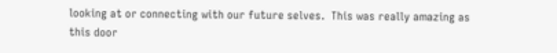looking at or connecting with our future selves.  This was really amazing as this door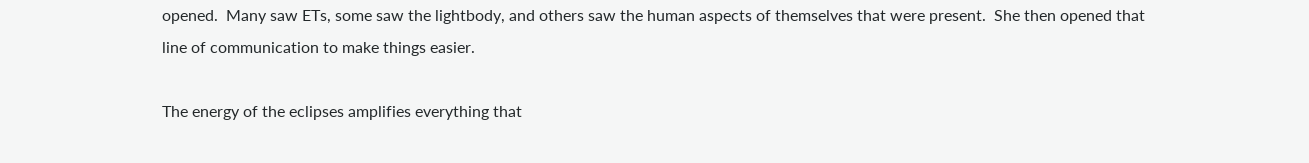opened.  Many saw ETs, some saw the lightbody, and others saw the human aspects of themselves that were present.  She then opened that line of communication to make things easier.

The energy of the eclipses amplifies everything that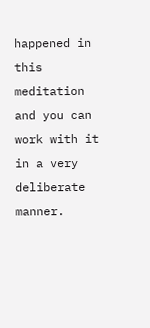happened in this meditation and you can work with it in a very deliberate manner.